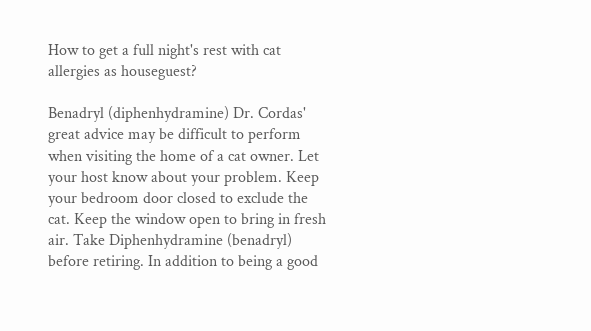How to get a full night's rest with cat allergies as houseguest?

Benadryl (diphenhydramine) Dr. Cordas' great advice may be difficult to perform when visiting the home of a cat owner. Let your host know about your problem. Keep your bedroom door closed to exclude the cat. Keep the window open to bring in fresh air. Take Diphenhydramine (benadryl) before retiring. In addition to being a good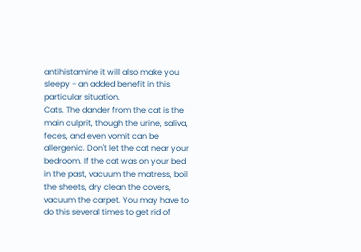antihistamine it will also make you sleepy - an added benefit in this particular situation.
Cats. The dander from the cat is the main culprit, though the urine, saliva, feces, and even vomit can be allergenic. Don't let the cat near your bedroom. If the cat was on your bed in the past, vacuum the matress, boil the sheets, dry clean the covers, vacuum the carpet. You may have to do this several times to get rid of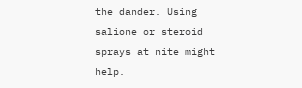the dander. Using salione or steroid sprays at nite might help.